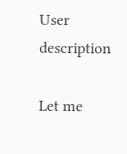User description

Let me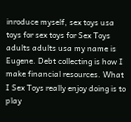inroduce myself, sex toys usa toys for sex toys for Sex Toys adults adults usa my name is Eugene. Debt collecting is how I make financial resources. What I Sex Toys really enjoy doing is to play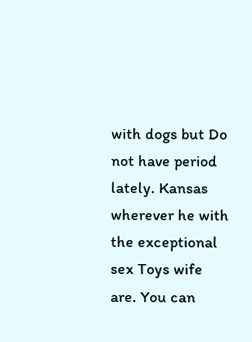with dogs but Do not have period lately. Kansas wherever he with the exceptional sex Toys wife are. You can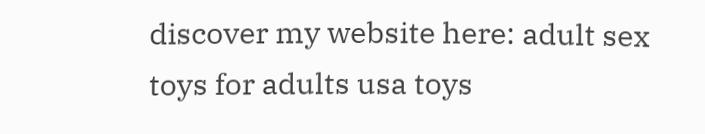discover my website here: adult sex toys for adults usa toys